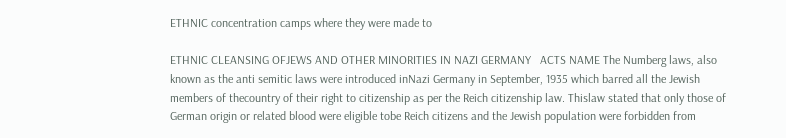ETHNIC concentration camps where they were made to

ETHNIC CLEANSING OFJEWS AND OTHER MINORITIES IN NAZI GERMANY   ACTS NAME The Numberg laws, also known as the anti semitic laws were introduced inNazi Germany in September, 1935 which barred all the Jewish members of thecountry of their right to citizenship as per the Reich citizenship law. Thislaw stated that only those of German origin or related blood were eligible tobe Reich citizens and the Jewish population were forbidden from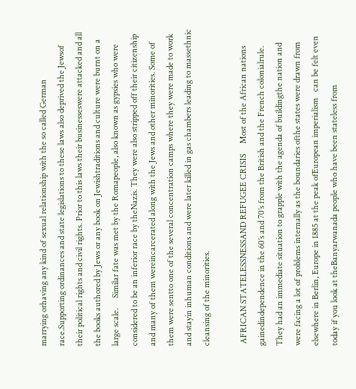marrying orhaving any kind of sexual relationship with the so called German race.Supporting ordinances and state legislations to these laws also deprived the Jewsof their political rights and civil rights. Prior to this laws their businesseswere attacked and all the books authored by Jews or any book on Jewishtraditions and culture were burnt on a large scale.     Similar fate was met by the Romapeople, also known as gypsies who were considered to be an inferior race by theNazis. They were also stripped off their citizenship and many of them wereincarcerated along with the Jews and other minorities. Some of them were sentto one of the several concentration camps where they were made to work and stayin inhuman conditions and were later killed in gas chambers leading to massethnic cleansing of the minorities.

 AFRICAN STATELESSNESSAND REFUGEE CRISIS     Most of the African nations gainedindependence in the 60’s and 70’s from the British and the French colonialrule. They had an immediate situation to grapple with the agenda of buildingthe nation and were facing a lot of problems internally as the boundaries ofthe states were drawn from elsewhere in Berlin, Europe in 1885 at the peak ofEuropean imperialism   can be felt even today if you look at theBanyarwanada people who have been stateless from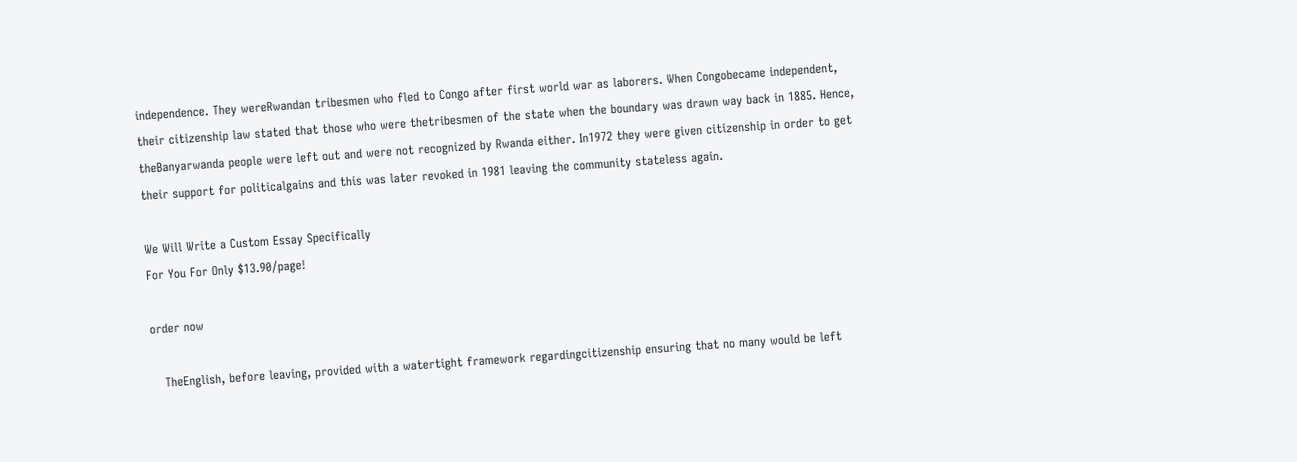independence. They wereRwandan tribesmen who fled to Congo after first world war as laborers. When Congobecame independent, their citizenship law stated that those who were thetribesmen of the state when the boundary was drawn way back in 1885. Hence, theBanyarwanda people were left out and were not recognized by Rwanda either. In1972 they were given citizenship in order to get their support for politicalgains and this was later revoked in 1981 leaving the community stateless again.

We Will Write a Custom Essay Specifically
For You For Only $13.90/page!

order now

   TheEnglish, before leaving, provided with a watertight framework regardingcitizenship ensuring that no many would be left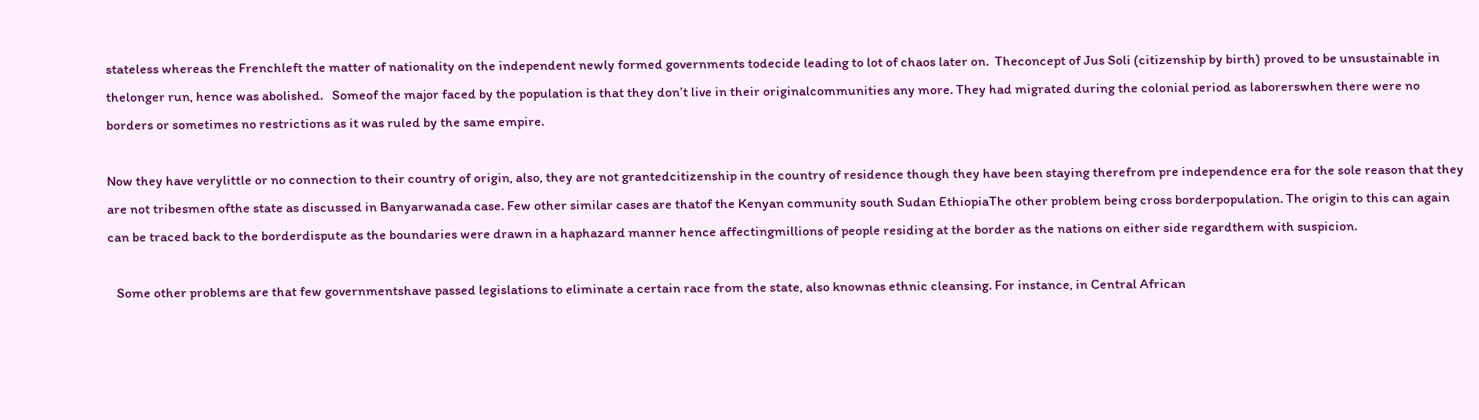stateless whereas the Frenchleft the matter of nationality on the independent newly formed governments todecide leading to lot of chaos later on.  Theconcept of Jus Soli (citizenship by birth) proved to be unsustainable in thelonger run, hence was abolished.   Someof the major faced by the population is that they don’t live in their originalcommunities any more. They had migrated during the colonial period as laborerswhen there were no borders or sometimes no restrictions as it was ruled by the same empire.

Now they have verylittle or no connection to their country of origin, also, they are not grantedcitizenship in the country of residence though they have been staying therefrom pre independence era for the sole reason that they are not tribesmen ofthe state as discussed in Banyarwanada case. Few other similar cases are thatof the Kenyan community south Sudan EthiopiaThe other problem being cross borderpopulation. The origin to this can again can be traced back to the borderdispute as the boundaries were drawn in a haphazard manner hence affectingmillions of people residing at the border as the nations on either side regardthem with suspicion.

   Some other problems are that few governmentshave passed legislations to eliminate a certain race from the state, also knownas ethnic cleansing. For instance, in Central African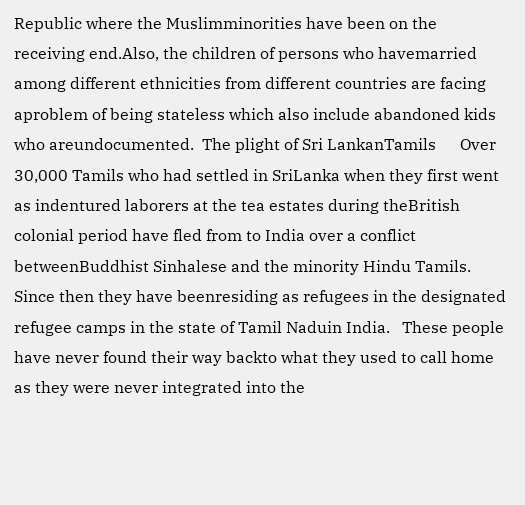Republic where the Muslimminorities have been on the receiving end.Also, the children of persons who havemarried among different ethnicities from different countries are facing aproblem of being stateless which also include abandoned kids who areundocumented.  The plight of Sri LankanTamils      Over 30,000 Tamils who had settled in SriLanka when they first went as indentured laborers at the tea estates during theBritish colonial period have fled from to India over a conflict betweenBuddhist Sinhalese and the minority Hindu Tamils. Since then they have beenresiding as refugees in the designated refugee camps in the state of Tamil Naduin India.   These people have never found their way backto what they used to call home as they were never integrated into the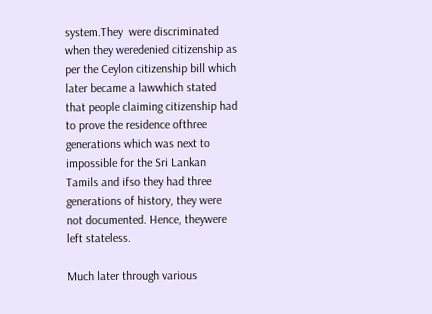system.They  were discriminated when they weredenied citizenship as per the Ceylon citizenship bill which later became a lawwhich stated that people claiming citizenship had to prove the residence ofthree generations which was next to impossible for the Sri Lankan Tamils and ifso they had three generations of history, they were not documented. Hence, theywere left stateless.

Much later through various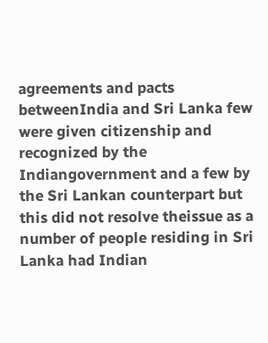agreements and pacts betweenIndia and Sri Lanka few were given citizenship and recognized by the Indiangovernment and a few by the Sri Lankan counterpart but this did not resolve theissue as a number of people residing in Sri Lanka had Indian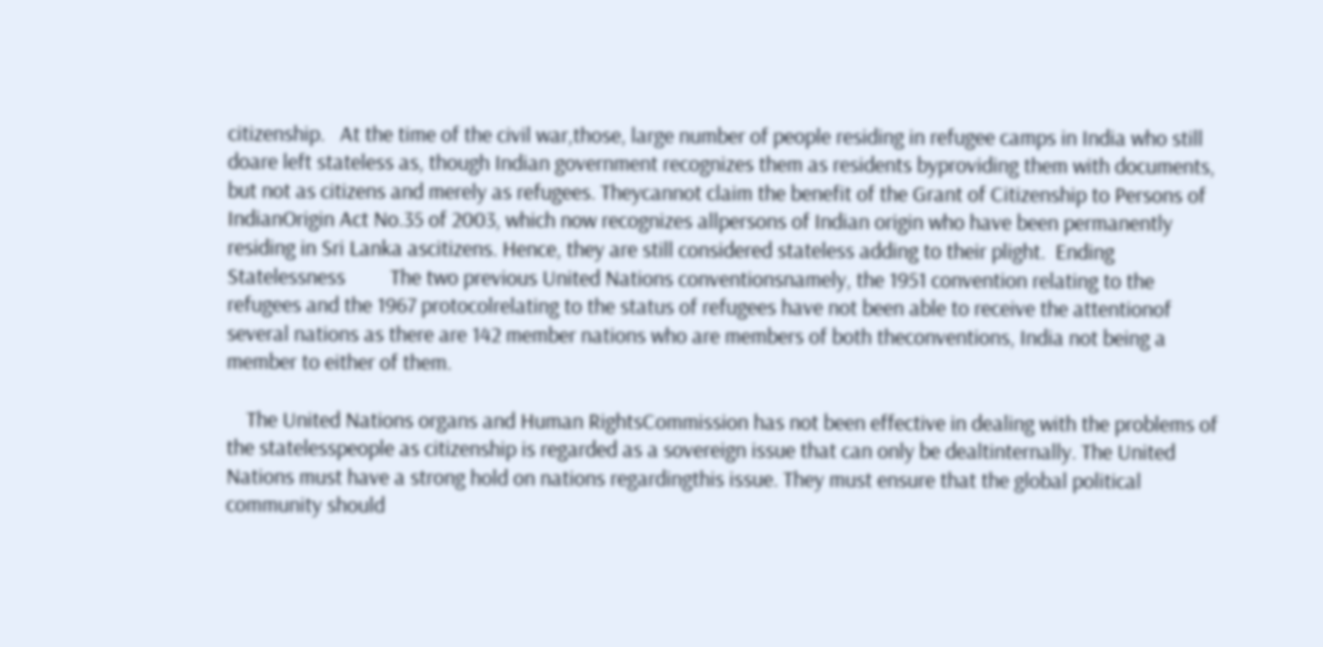citizenship.   At the time of the civil war,those, large number of people residing in refugee camps in India who still doare left stateless as, though Indian government recognizes them as residents byproviding them with documents, but not as citizens and merely as refugees. Theycannot claim the benefit of the Grant of Citizenship to Persons of IndianOrigin Act No.35 of 2003, which now recognizes allpersons of Indian origin who have been permanently residing in Sri Lanka ascitizens. Hence, they are still considered stateless adding to their plight.  Ending Statelessness         The two previous United Nations conventionsnamely, the 1951 convention relating to the refugees and the 1967 protocolrelating to the status of refugees have not been able to receive the attentionof several nations as there are 142 member nations who are members of both theconventions, India not being a member to either of them.

    The United Nations organs and Human RightsCommission has not been effective in dealing with the problems of the statelesspeople as citizenship is regarded as a sovereign issue that can only be dealtinternally. The United Nations must have a strong hold on nations regardingthis issue. They must ensure that the global political community should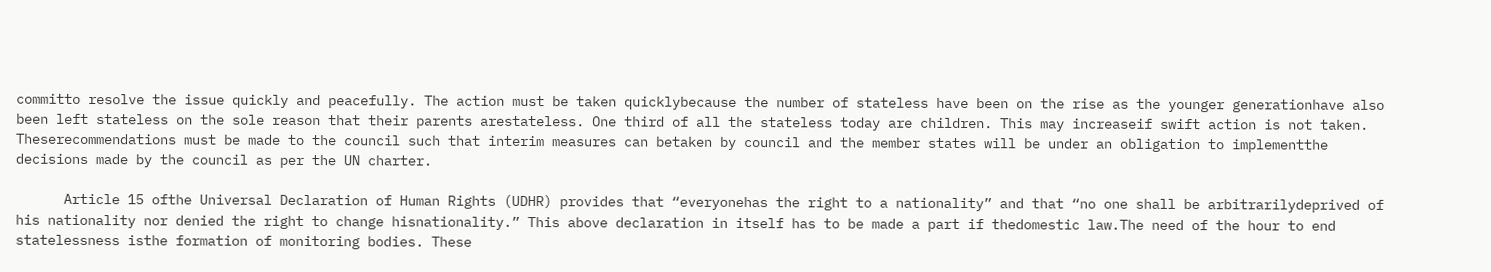committo resolve the issue quickly and peacefully. The action must be taken quicklybecause the number of stateless have been on the rise as the younger generationhave also been left stateless on the sole reason that their parents arestateless. One third of all the stateless today are children. This may increaseif swift action is not taken. Theserecommendations must be made to the council such that interim measures can betaken by council and the member states will be under an obligation to implementthe decisions made by the council as per the UN charter.

      Article 15 ofthe Universal Declaration of Human Rights (UDHR) provides that “everyonehas the right to a nationality” and that “no one shall be arbitrarilydeprived of his nationality nor denied the right to change hisnationality.” This above declaration in itself has to be made a part if thedomestic law.The need of the hour to end statelessness isthe formation of monitoring bodies. These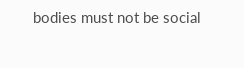bodies must not be social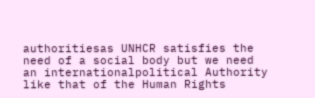authoritiesas UNHCR satisfies the need of a social body but we need an internationalpolitical Authority like that of the Human Rights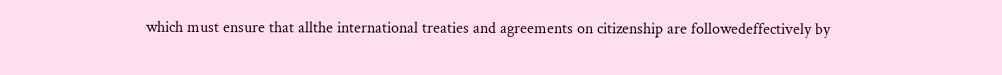which must ensure that allthe international treaties and agreements on citizenship are followedeffectively by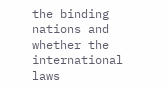the binding nations and whether the international laws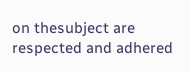on thesubject are respected and adhered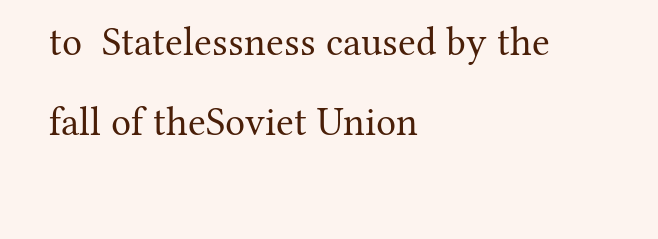to  Statelessness caused by the fall of theSoviet Union